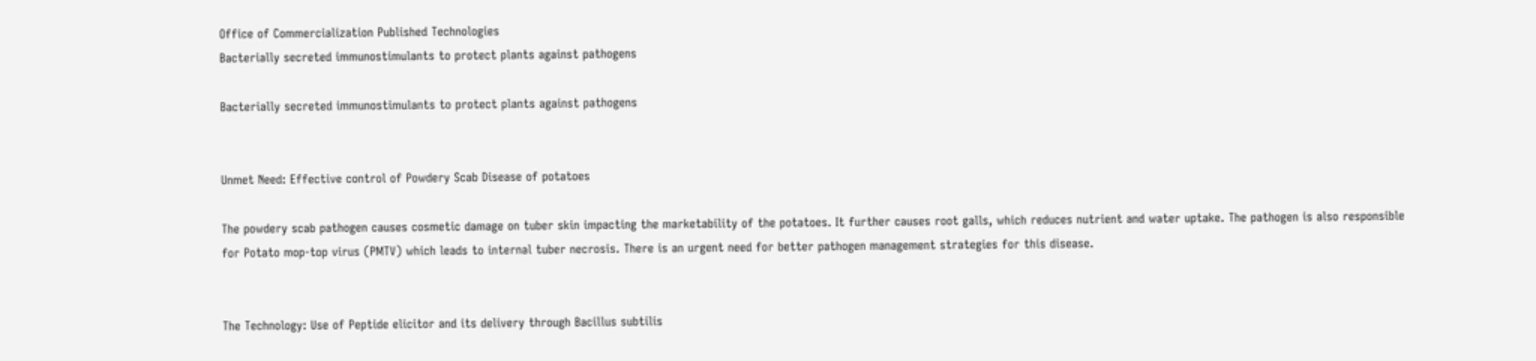Office of Commercialization Published Technologies
Bacterially secreted immunostimulants to protect plants against pathogens

Bacterially secreted immunostimulants to protect plants against pathogens


Unmet Need: Effective control of Powdery Scab Disease of potatoes

The powdery scab pathogen causes cosmetic damage on tuber skin impacting the marketability of the potatoes. It further causes root galls, which reduces nutrient and water uptake. The pathogen is also responsible for Potato mop-top virus (PMTV) which leads to internal tuber necrosis. There is an urgent need for better pathogen management strategies for this disease.


The Technology: Use of Peptide elicitor and its delivery through Bacillus subtilis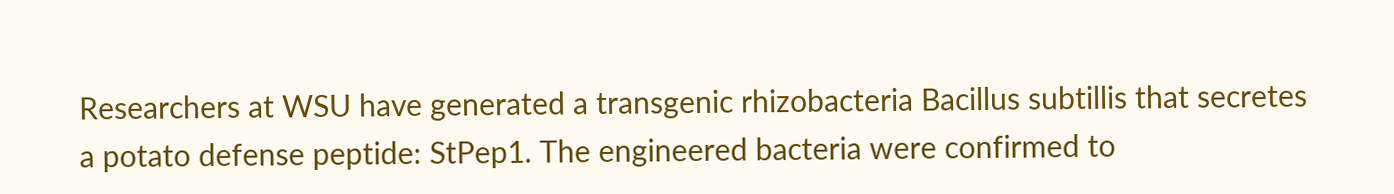Researchers at WSU have generated a transgenic rhizobacteria Bacillus subtillis that secretes a potato defense peptide: StPep1. The engineered bacteria were confirmed to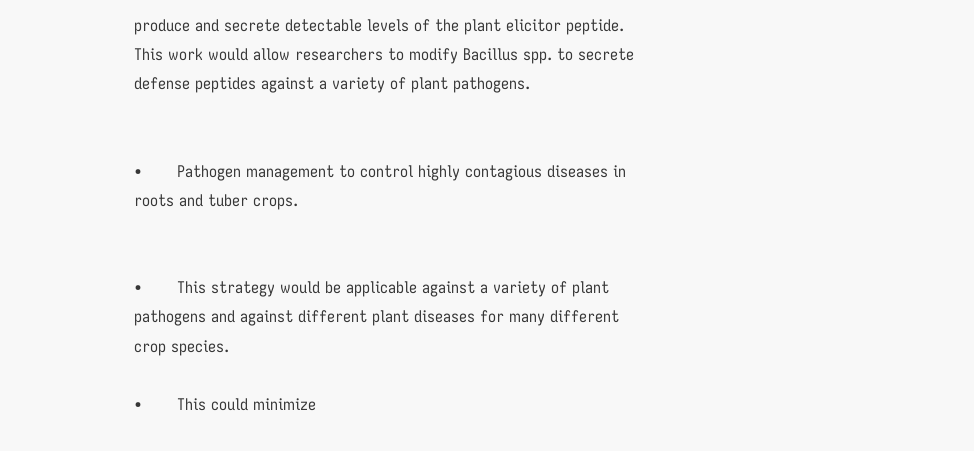produce and secrete detectable levels of the plant elicitor peptide. This work would allow researchers to modify Bacillus spp. to secrete defense peptides against a variety of plant pathogens.


•       Pathogen management to control highly contagious diseases in roots and tuber crops.


•       This strategy would be applicable against a variety of plant pathogens and against different plant diseases for many different crop species.

•       This could minimize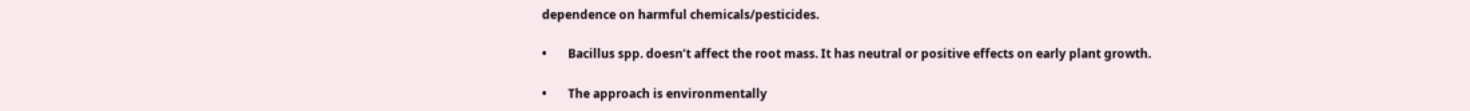dependence on harmful chemicals/pesticides.

•       Bacillus spp. doesn’t affect the root mass. It has neutral or positive effects on early plant growth.

•       The approach is environmentally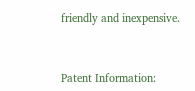friendly and inexpensive.



Patent Information: